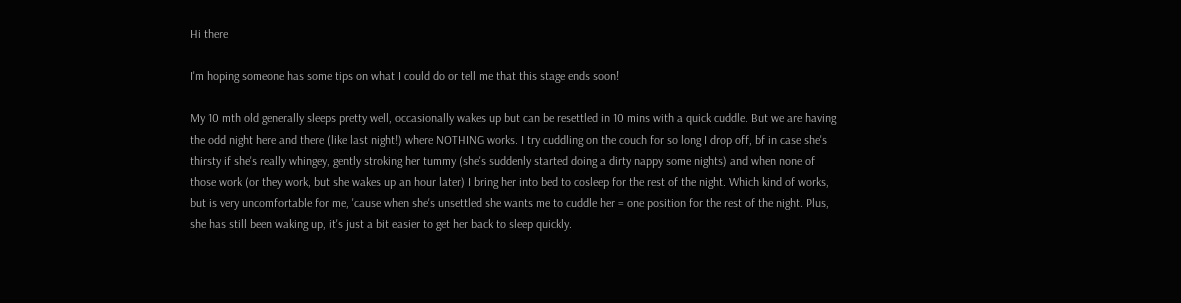Hi there

I'm hoping someone has some tips on what I could do or tell me that this stage ends soon!

My 10 mth old generally sleeps pretty well, occasionally wakes up but can be resettled in 10 mins with a quick cuddle. But we are having the odd night here and there (like last night!) where NOTHING works. I try cuddling on the couch for so long I drop off, bf in case she's thirsty if she's really whingey, gently stroking her tummy (she's suddenly started doing a dirty nappy some nights) and when none of those work (or they work, but she wakes up an hour later) I bring her into bed to cosleep for the rest of the night. Which kind of works, but is very uncomfortable for me, 'cause when she's unsettled she wants me to cuddle her = one position for the rest of the night. Plus, she has still been waking up, it's just a bit easier to get her back to sleep quickly.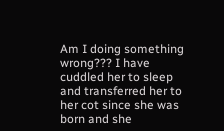Am I doing something wrong??? I have cuddled her to sleep and transferred her to her cot since she was born and she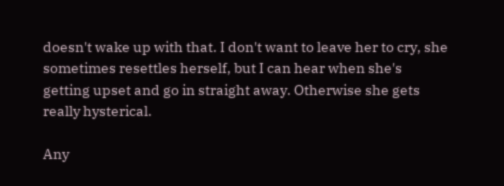doesn't wake up with that. I don't want to leave her to cry, she sometimes resettles herself, but I can hear when she's getting upset and go in straight away. Otherwise she gets really hysterical.

Any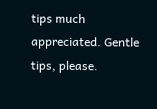tips much appreciated. Gentle tips, please.